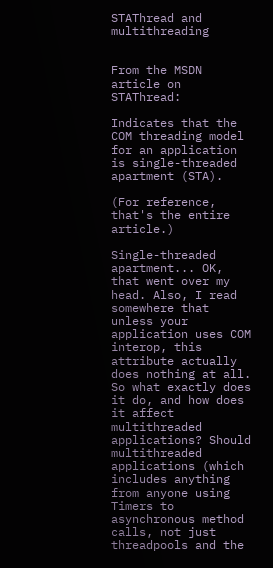STAThread and multithreading


From the MSDN article on STAThread:

Indicates that the COM threading model for an application is single-threaded apartment (STA).

(For reference, that's the entire article.)

Single-threaded apartment... OK, that went over my head. Also, I read somewhere that unless your application uses COM interop, this attribute actually does nothing at all. So what exactly does it do, and how does it affect multithreaded applications? Should multithreaded applications (which includes anything from anyone using Timers to asynchronous method calls, not just threadpools and the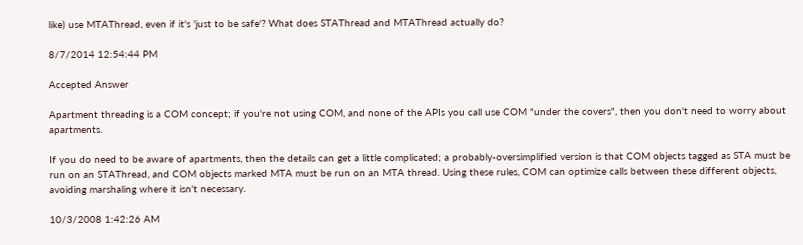like) use MTAThread, even if it's 'just to be safe'? What does STAThread and MTAThread actually do?

8/7/2014 12:54:44 PM

Accepted Answer

Apartment threading is a COM concept; if you're not using COM, and none of the APIs you call use COM "under the covers", then you don't need to worry about apartments.

If you do need to be aware of apartments, then the details can get a little complicated; a probably-oversimplified version is that COM objects tagged as STA must be run on an STAThread, and COM objects marked MTA must be run on an MTA thread. Using these rules, COM can optimize calls between these different objects, avoiding marshaling where it isn't necessary.

10/3/2008 1:42:26 AM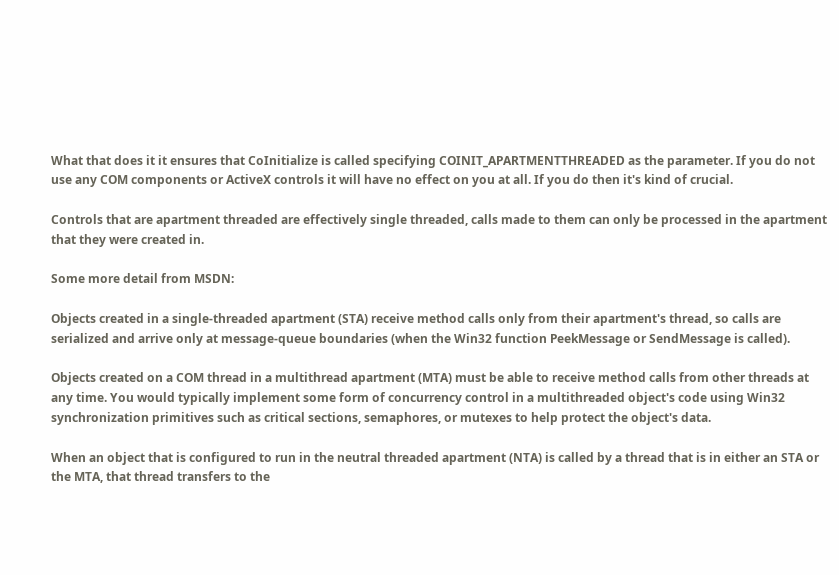What that does it it ensures that CoInitialize is called specifying COINIT_APARTMENTTHREADED as the parameter. If you do not use any COM components or ActiveX controls it will have no effect on you at all. If you do then it's kind of crucial.

Controls that are apartment threaded are effectively single threaded, calls made to them can only be processed in the apartment that they were created in.

Some more detail from MSDN:

Objects created in a single-threaded apartment (STA) receive method calls only from their apartment's thread, so calls are serialized and arrive only at message-queue boundaries (when the Win32 function PeekMessage or SendMessage is called).

Objects created on a COM thread in a multithread apartment (MTA) must be able to receive method calls from other threads at any time. You would typically implement some form of concurrency control in a multithreaded object's code using Win32 synchronization primitives such as critical sections, semaphores, or mutexes to help protect the object's data.

When an object that is configured to run in the neutral threaded apartment (NTA) is called by a thread that is in either an STA or the MTA, that thread transfers to the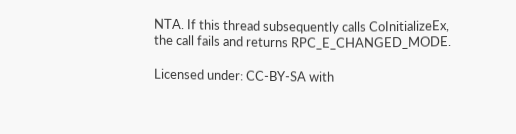NTA. If this thread subsequently calls CoInitializeEx, the call fails and returns RPC_E_CHANGED_MODE.

Licensed under: CC-BY-SA with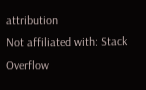attribution
Not affiliated with: Stack Overflow